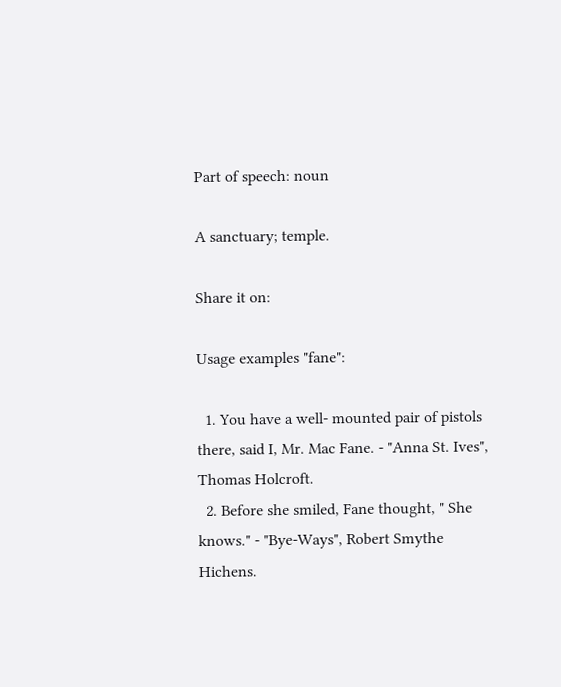Part of speech: noun

A sanctuary; temple.

Share it on:

Usage examples "fane":

  1. You have a well- mounted pair of pistols there, said I, Mr. Mac Fane. - "Anna St. Ives", Thomas Holcroft.
  2. Before she smiled, Fane thought, " She knows." - "Bye-Ways", Robert Smythe Hichens.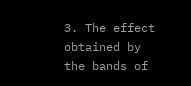3. The effect obtained by the bands of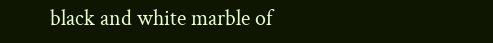black and white marble of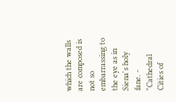which the walls are composed is not so embarrassing to the eye as in Siena's holy fane. - "Cathedral Cities of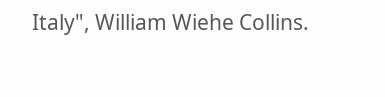Italy", William Wiehe Collins.